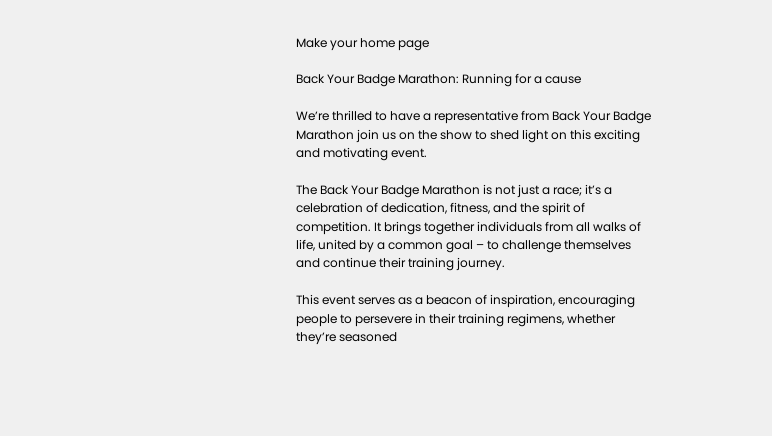Make your home page

Back Your Badge Marathon: Running for a cause

We’re thrilled to have a representative from Back Your Badge Marathon join us on the show to shed light on this exciting and motivating event.

The Back Your Badge Marathon is not just a race; it’s a celebration of dedication, fitness, and the spirit of competition. It brings together individuals from all walks of life, united by a common goal – to challenge themselves and continue their training journey.

This event serves as a beacon of inspiration, encouraging people to persevere in their training regimens, whether they’re seasoned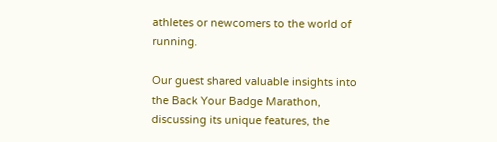athletes or newcomers to the world of running.

Our guest shared valuable insights into the Back Your Badge Marathon, discussing its unique features, the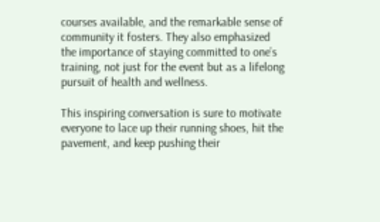courses available, and the remarkable sense of community it fosters. They also emphasized the importance of staying committed to one’s training, not just for the event but as a lifelong pursuit of health and wellness.

This inspiring conversation is sure to motivate everyone to lace up their running shoes, hit the pavement, and keep pushing their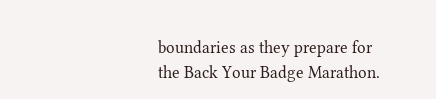boundaries as they prepare for the Back Your Badge Marathon.